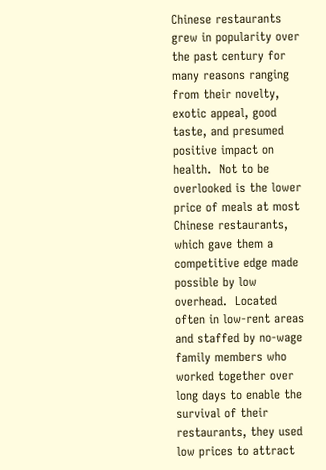Chinese restaurants grew in popularity over the past century for many reasons ranging from their novelty, exotic appeal, good taste, and presumed positive impact on health.  Not to be overlooked is the lower price of meals at most Chinese restaurants, which gave them a competitive edge made possible by low overhead.  Located often in low-rent areas and staffed by no-wage family members who worked together over long days to enable the survival of their restaurants, they used low prices to attract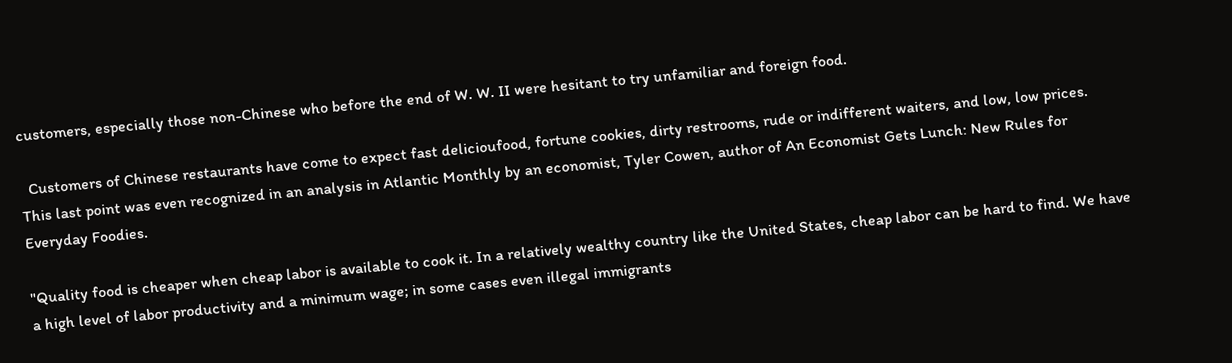customers, especially those non-Chinese who before the end of W. W. II were hesitant to try unfamiliar and foreign food.

  Customers of Chinese restaurants have come to expect fast delicioufood, fortune cookies, dirty restrooms, rude or indifferent waiters, and low, low prices.  This last point was even recognized in an analysis in Atlantic Monthly by an economist, Tyler Cowen, author of An Economist Gets Lunch: New Rules for Everyday Foodies.

"Quality food is cheaper when cheap labor is available to cook it. In a relatively wealthy country like the United States, cheap labor can be hard to find. We have a high level of labor productivity and a minimum wage; in some cases even illegal immigrants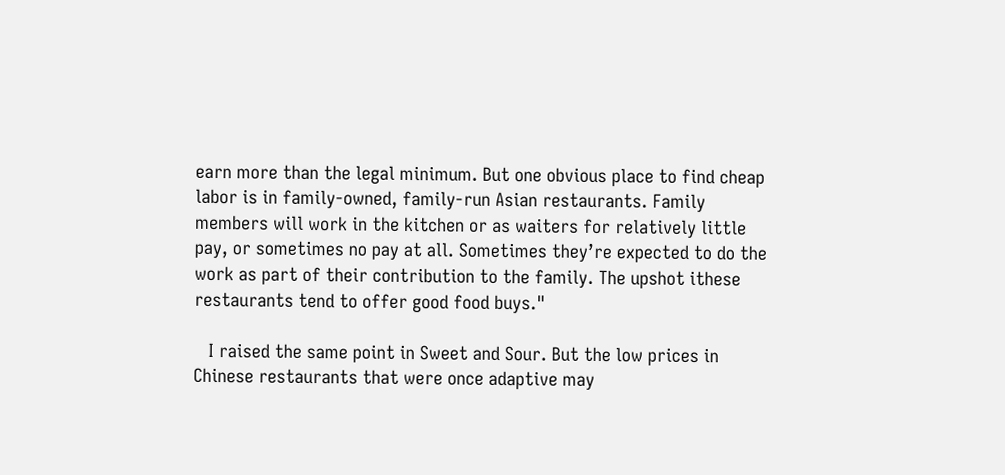earn more than the legal minimum. But one obvious place to find cheap labor is in family-owned, family-run Asian restaurants. Family members will work in the kitchen or as waiters for relatively little pay, or sometimes no pay at all. Sometimes they’re expected to do the work as part of their contribution to the family. The upshot ithese restaurants tend to offer good food buys."

   I raised the same point in Sweet and Sour. But the low prices in Chinese restaurants that were once adaptive may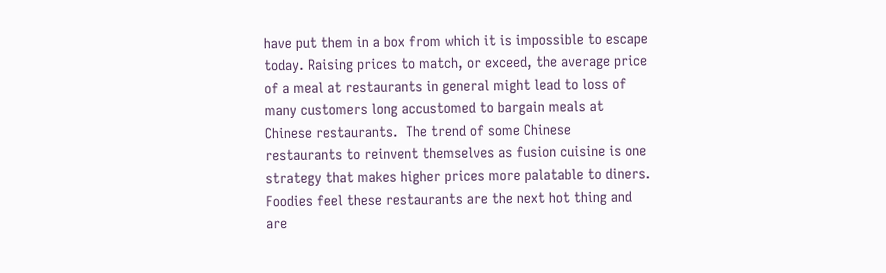have put them in a box from which it is impossible to escape today. Raising prices to match, or exceed, the average price of a meal at restaurants in general might lead to loss of many customers long accustomed to bargain meals at Chinese restaurants.  The trend of some Chinese restaurants to reinvent themselves as fusion cuisine is one strategy that makes higher prices more palatable to diners.  Foodies feel these restaurants are the next hot thing and are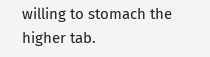willing to stomach the higher tab.